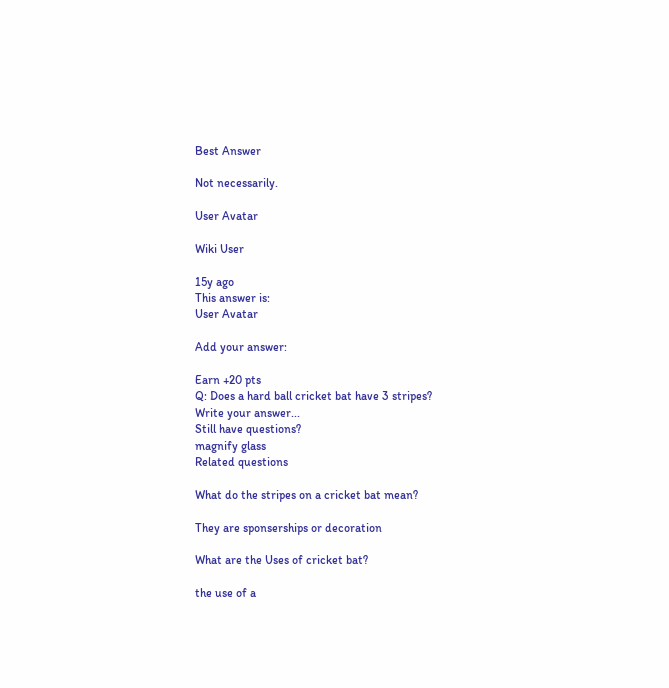Best Answer

Not necessarily.

User Avatar

Wiki User

15y ago
This answer is:
User Avatar

Add your answer:

Earn +20 pts
Q: Does a hard ball cricket bat have 3 stripes?
Write your answer...
Still have questions?
magnify glass
Related questions

What do the stripes on a cricket bat mean?

They are sponserships or decoration

What are the Uses of cricket bat?

the use of a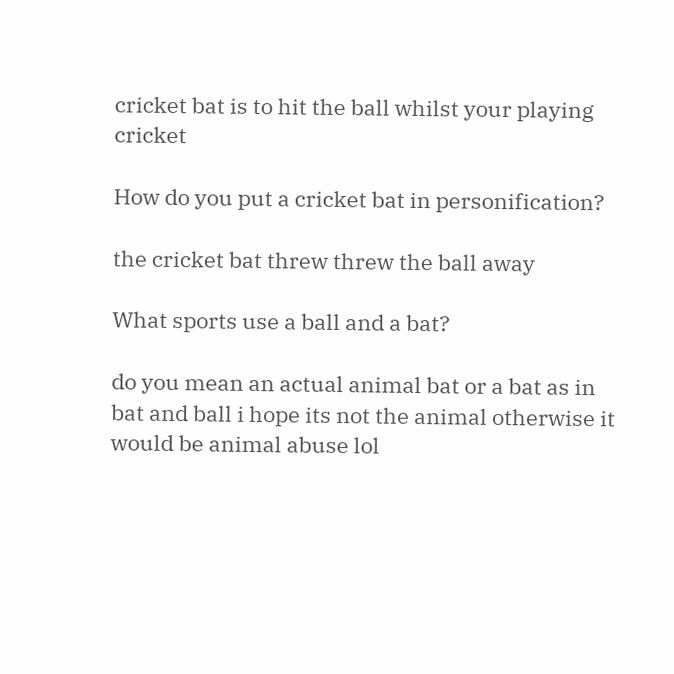cricket bat is to hit the ball whilst your playing cricket

How do you put a cricket bat in personification?

the cricket bat threw threw the ball away

What sports use a ball and a bat?

do you mean an actual animal bat or a bat as in bat and ball i hope its not the animal otherwise it would be animal abuse lol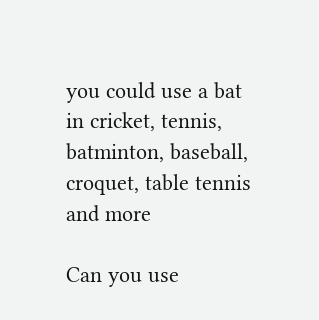you could use a bat in cricket, tennis, batminton, baseball, croquet, table tennis and more

Can you use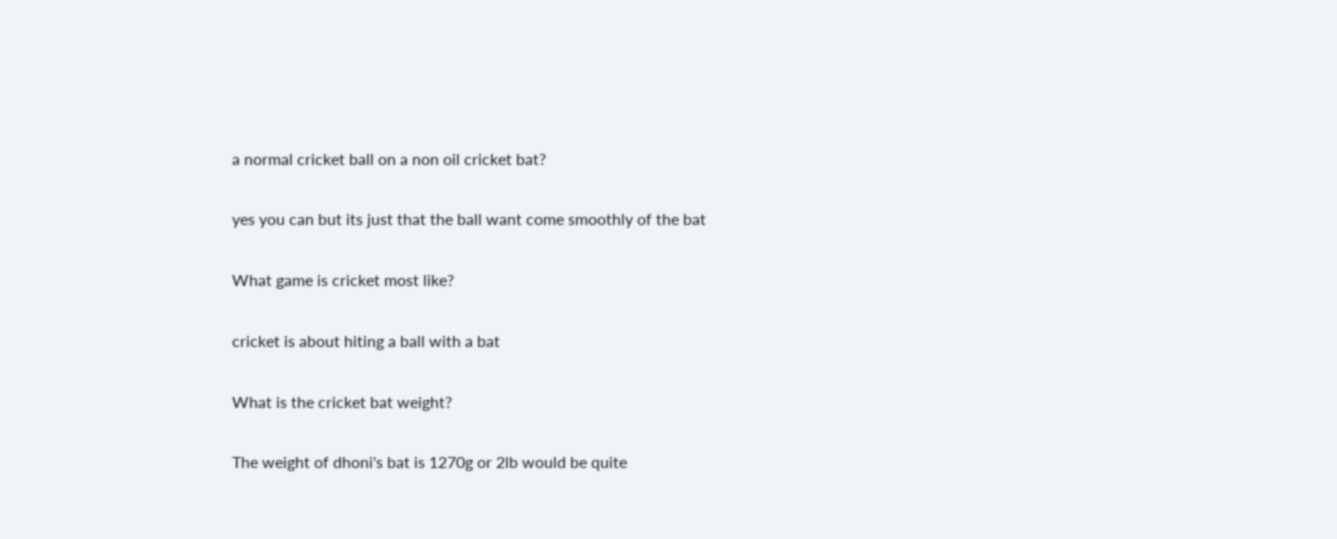a normal cricket ball on a non oil cricket bat?

yes you can but its just that the ball want come smoothly of the bat

What game is cricket most like?

cricket is about hiting a ball with a bat

What is the cricket bat weight?

The weight of dhoni's bat is 1270g or 2lb would be quite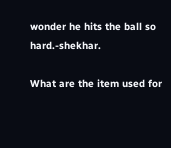wonder he hits the ball so hard.-shekhar.

What are the item used for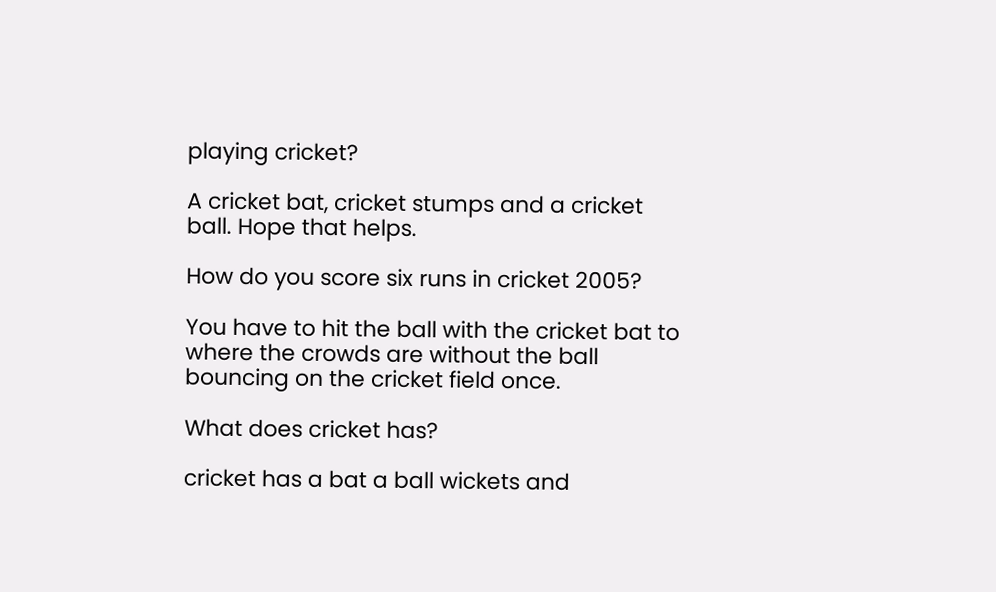playing cricket?

A cricket bat, cricket stumps and a cricket ball. Hope that helps.

How do you score six runs in cricket 2005?

You have to hit the ball with the cricket bat to where the crowds are without the ball bouncing on the cricket field once.

What does cricket has?

cricket has a bat a ball wickets and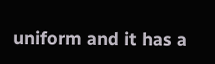uniform and it has a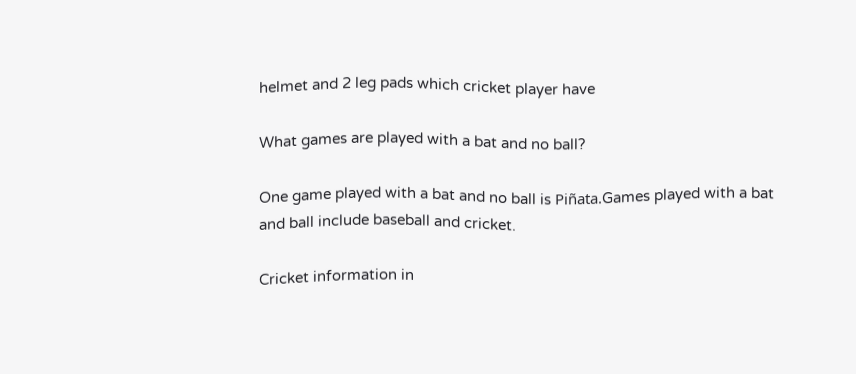helmet and 2 leg pads which cricket player have

What games are played with a bat and no ball?

One game played with a bat and no ball is Piñata.Games played with a bat and ball include baseball and cricket.

Cricket information in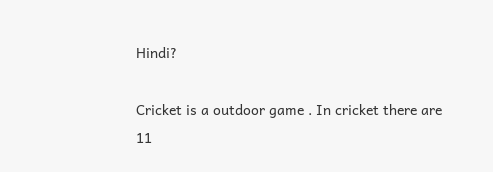Hindi?

Cricket is a outdoor game . In cricket there are 11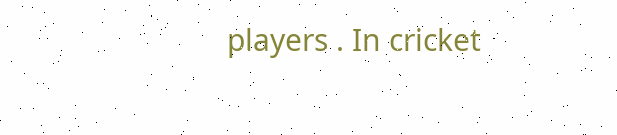players . In cricket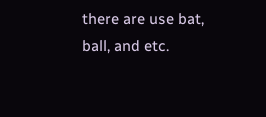there are use bat, ball, and etc.